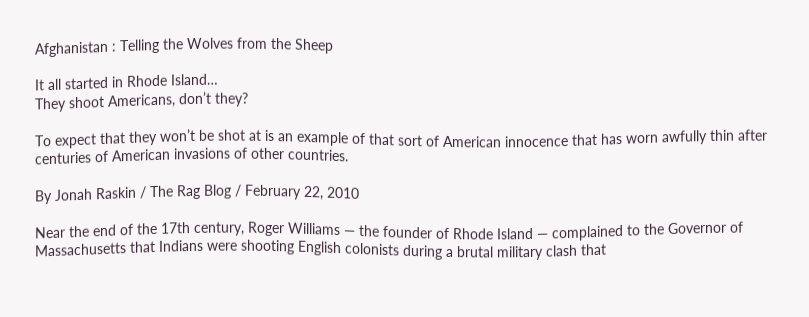Afghanistan : Telling the Wolves from the Sheep

It all started in Rhode Island…
They shoot Americans, don’t they?

To expect that they won’t be shot at is an example of that sort of American innocence that has worn awfully thin after centuries of American invasions of other countries.

By Jonah Raskin / The Rag Blog / February 22, 2010

Near the end of the 17th century, Roger Williams — the founder of Rhode Island — complained to the Governor of Massachusetts that Indians were shooting English colonists during a brutal military clash that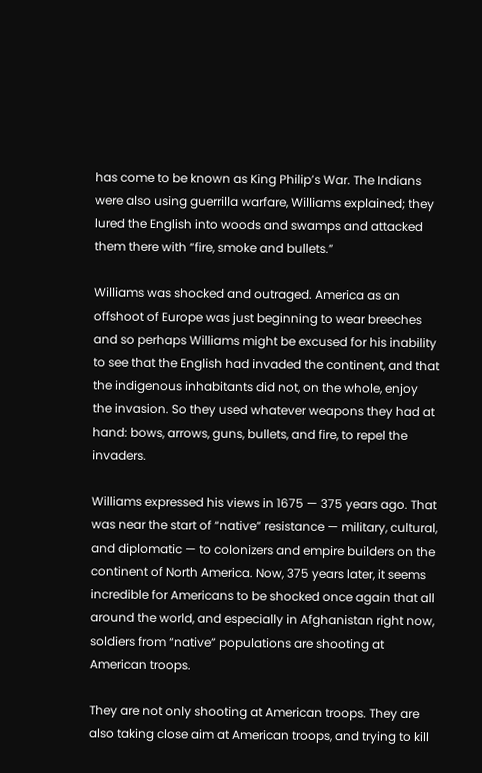has come to be known as King Philip’s War. The Indians were also using guerrilla warfare, Williams explained; they lured the English into woods and swamps and attacked them there with “fire, smoke and bullets.”

Williams was shocked and outraged. America as an offshoot of Europe was just beginning to wear breeches and so perhaps Williams might be excused for his inability to see that the English had invaded the continent, and that the indigenous inhabitants did not, on the whole, enjoy the invasion. So they used whatever weapons they had at hand: bows, arrows, guns, bullets, and fire, to repel the invaders.

Williams expressed his views in 1675 — 375 years ago. That was near the start of “native” resistance — military, cultural, and diplomatic — to colonizers and empire builders on the continent of North America. Now, 375 years later, it seems incredible for Americans to be shocked once again that all around the world, and especially in Afghanistan right now, soldiers from “native” populations are shooting at American troops.

They are not only shooting at American troops. They are also taking close aim at American troops, and trying to kill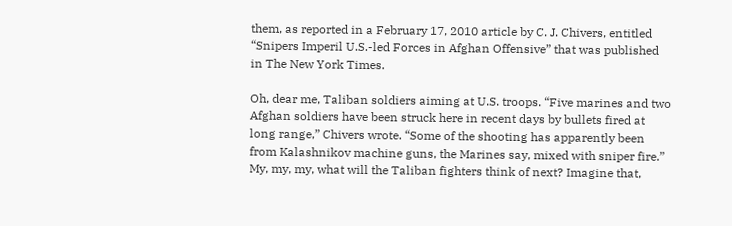them, as reported in a February 17, 2010 article by C. J. Chivers, entitled “Snipers Imperil U.S.-led Forces in Afghan Offensive” that was published in The New York Times.

Oh, dear me, Taliban soldiers aiming at U.S. troops. “Five marines and two Afghan soldiers have been struck here in recent days by bullets fired at long range,” Chivers wrote. “Some of the shooting has apparently been from Kalashnikov machine guns, the Marines say, mixed with sniper fire.” My, my, my, what will the Taliban fighters think of next? Imagine that,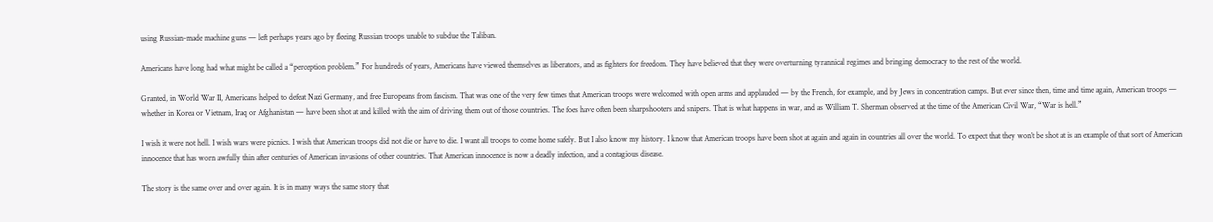using Russian-made machine guns — left perhaps years ago by fleeing Russian troops unable to subdue the Taliban.

Americans have long had what might be called a “perception problem.” For hundreds of years, Americans have viewed themselves as liberators, and as fighters for freedom. They have believed that they were overturning tyrannical regimes and bringing democracy to the rest of the world.

Granted, in World War II, Americans helped to defeat Nazi Germany, and free Europeans from fascism. That was one of the very few times that American troops were welcomed with open arms and applauded — by the French, for example, and by Jews in concentration camps. But ever since then, time and time again, American troops — whether in Korea or Vietnam, Iraq or Afghanistan — have been shot at and killed with the aim of driving them out of those countries. The foes have often been sharpshooters and snipers. That is what happens in war, and as William T. Sherman observed at the time of the American Civil War, “War is hell.”

I wish it were not hell. I wish wars were picnics. I wish that American troops did not die or have to die. I want all troops to come home safely. But I also know my history. I know that American troops have been shot at again and again in countries all over the world. To expect that they won’t be shot at is an example of that sort of American innocence that has worn awfully thin after centuries of American invasions of other countries. That American innocence is now a deadly infection, and a contagious disease.

The story is the same over and over again. It is in many ways the same story that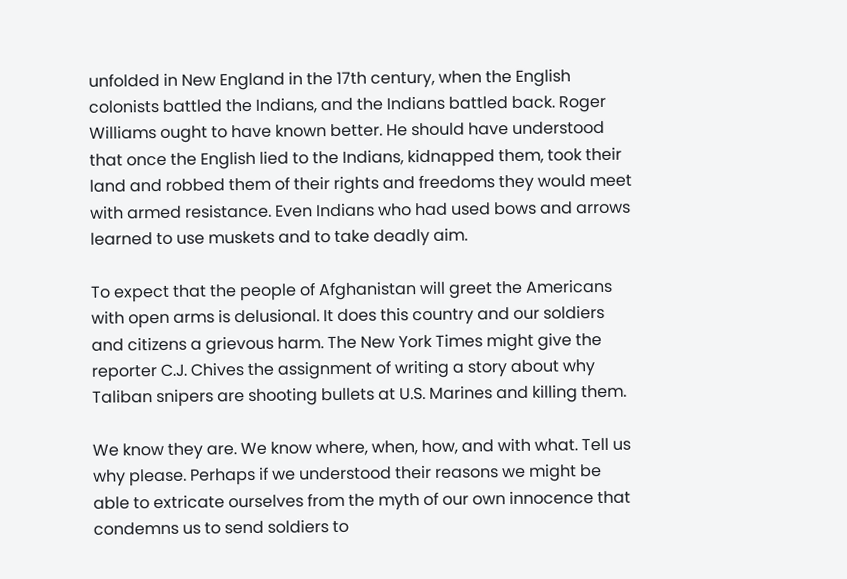unfolded in New England in the 17th century, when the English colonists battled the Indians, and the Indians battled back. Roger Williams ought to have known better. He should have understood that once the English lied to the Indians, kidnapped them, took their land and robbed them of their rights and freedoms they would meet with armed resistance. Even Indians who had used bows and arrows learned to use muskets and to take deadly aim.

To expect that the people of Afghanistan will greet the Americans with open arms is delusional. It does this country and our soldiers and citizens a grievous harm. The New York Times might give the reporter C.J. Chives the assignment of writing a story about why Taliban snipers are shooting bullets at U.S. Marines and killing them.

We know they are. We know where, when, how, and with what. Tell us why please. Perhaps if we understood their reasons we might be able to extricate ourselves from the myth of our own innocence that condemns us to send soldiers to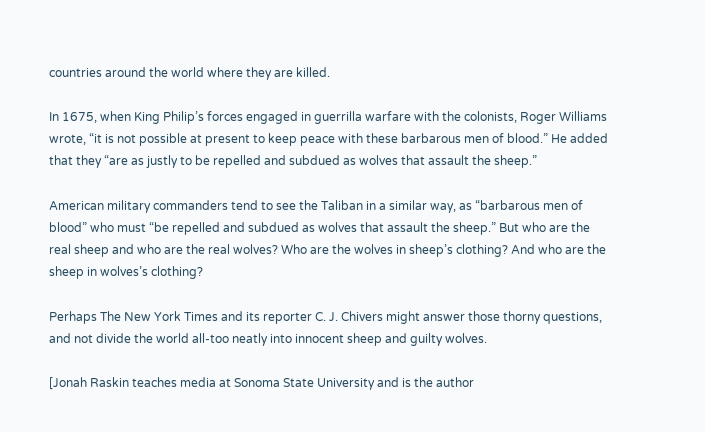countries around the world where they are killed.

In 1675, when King Philip’s forces engaged in guerrilla warfare with the colonists, Roger Williams wrote, “it is not possible at present to keep peace with these barbarous men of blood.” He added that they “are as justly to be repelled and subdued as wolves that assault the sheep.”

American military commanders tend to see the Taliban in a similar way, as “barbarous men of blood” who must “be repelled and subdued as wolves that assault the sheep.” But who are the real sheep and who are the real wolves? Who are the wolves in sheep’s clothing? And who are the sheep in wolves’s clothing?

Perhaps The New York Times and its reporter C. J. Chivers might answer those thorny questions, and not divide the world all-too neatly into innocent sheep and guilty wolves.

[Jonah Raskin teaches media at Sonoma State University and is the author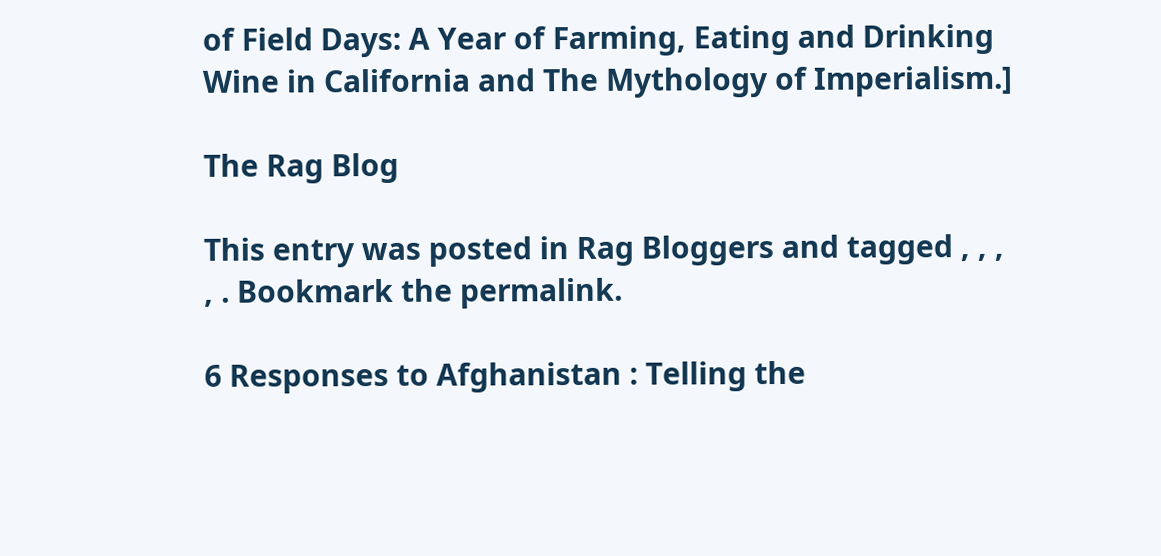of Field Days: A Year of Farming, Eating and Drinking Wine in California and The Mythology of Imperialism.]

The Rag Blog

This entry was posted in Rag Bloggers and tagged , , , , . Bookmark the permalink.

6 Responses to Afghanistan : Telling the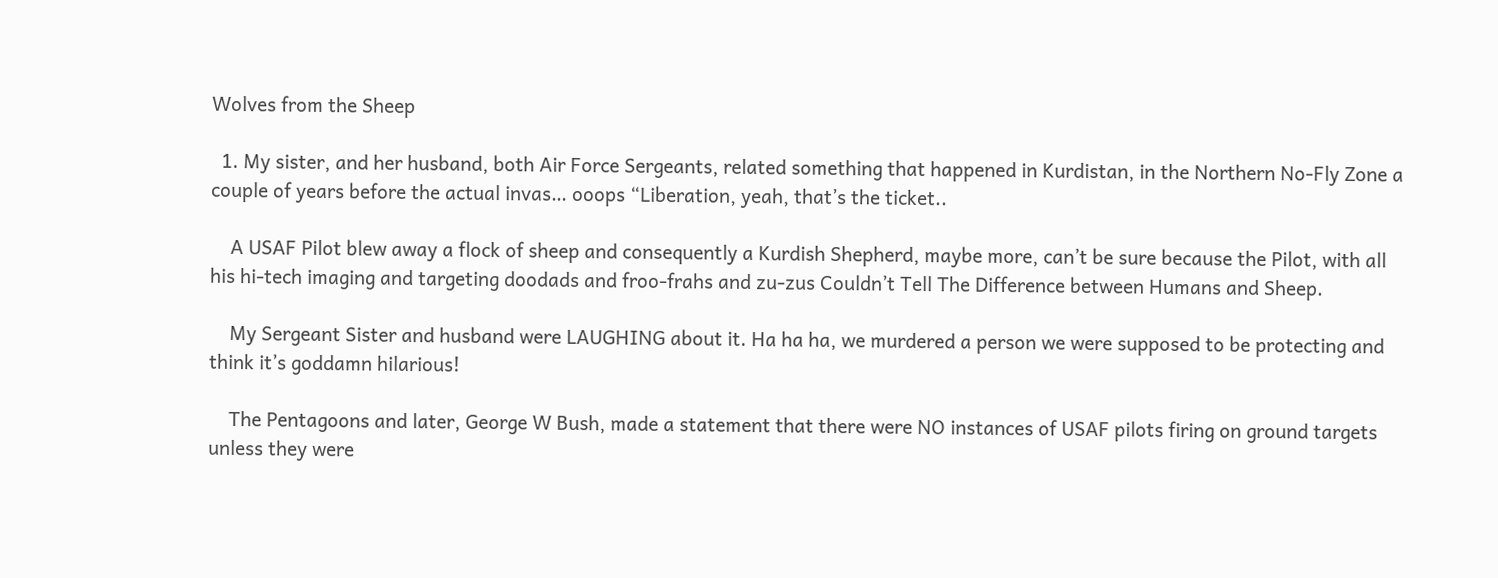Wolves from the Sheep

  1. My sister, and her husband, both Air Force Sergeants, related something that happened in Kurdistan, in the Northern No-Fly Zone a couple of years before the actual invas… ooops “Liberation, yeah, that’s the ticket..

    A USAF Pilot blew away a flock of sheep and consequently a Kurdish Shepherd, maybe more, can’t be sure because the Pilot, with all his hi-tech imaging and targeting doodads and froo-frahs and zu-zus Couldn’t Tell The Difference between Humans and Sheep.

    My Sergeant Sister and husband were LAUGHING about it. Ha ha ha, we murdered a person we were supposed to be protecting and think it’s goddamn hilarious!

    The Pentagoons and later, George W Bush, made a statement that there were NO instances of USAF pilots firing on ground targets unless they were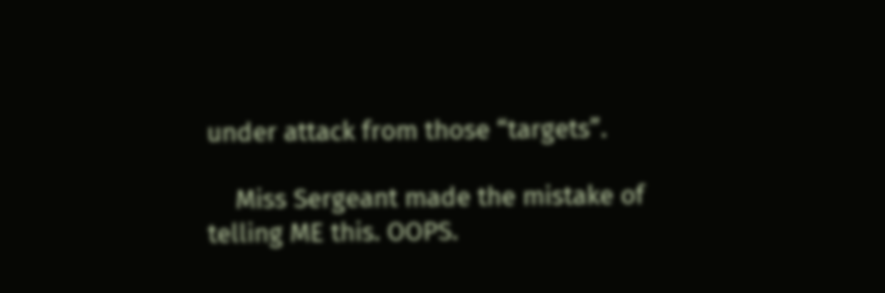under attack from those “targets”.

    Miss Sergeant made the mistake of telling ME this. OOPS.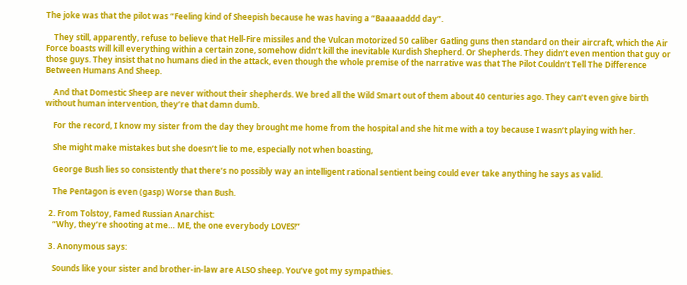The joke was that the pilot was “Feeling kind of Sheepish because he was having a “Baaaaaddd day”.

    They still, apparently, refuse to believe that Hell-Fire missiles and the Vulcan motorized 50 caliber Gatling guns then standard on their aircraft, which the Air Force boasts will kill everything within a certain zone, somehow didn’t kill the inevitable Kurdish Shepherd. Or Shepherds. They didn’t even mention that guy or those guys. They insist that no humans died in the attack, even though the whole premise of the narrative was that The Pilot Couldn’t Tell The Difference Between Humans And Sheep.

    And that Domestic Sheep are never without their shepherds. We bred all the Wild Smart out of them about 40 centuries ago. They can’t even give birth without human intervention, they’re that damn dumb.

    For the record, I know my sister from the day they brought me home from the hospital and she hit me with a toy because I wasn’t playing with her.

    She might make mistakes but she doesn’t lie to me, especially not when boasting,

    George Bush lies so consistently that there’s no possibly way an intelligent rational sentient being could ever take anything he says as valid.

    The Pentagon is even (gasp) Worse than Bush.

  2. From Tolstoy, Famed Russian Anarchist:
    “Why, they’re shooting at me… ME, the one everybody LOVES!”

  3. Anonymous says:

    Sounds like your sister and brother-in-law are ALSO sheep. You’ve got my sympathies.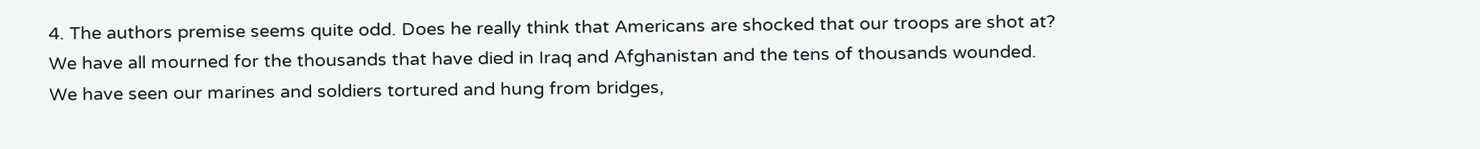4. The authors premise seems quite odd. Does he really think that Americans are shocked that our troops are shot at? We have all mourned for the thousands that have died in Iraq and Afghanistan and the tens of thousands wounded. We have seen our marines and soldiers tortured and hung from bridges,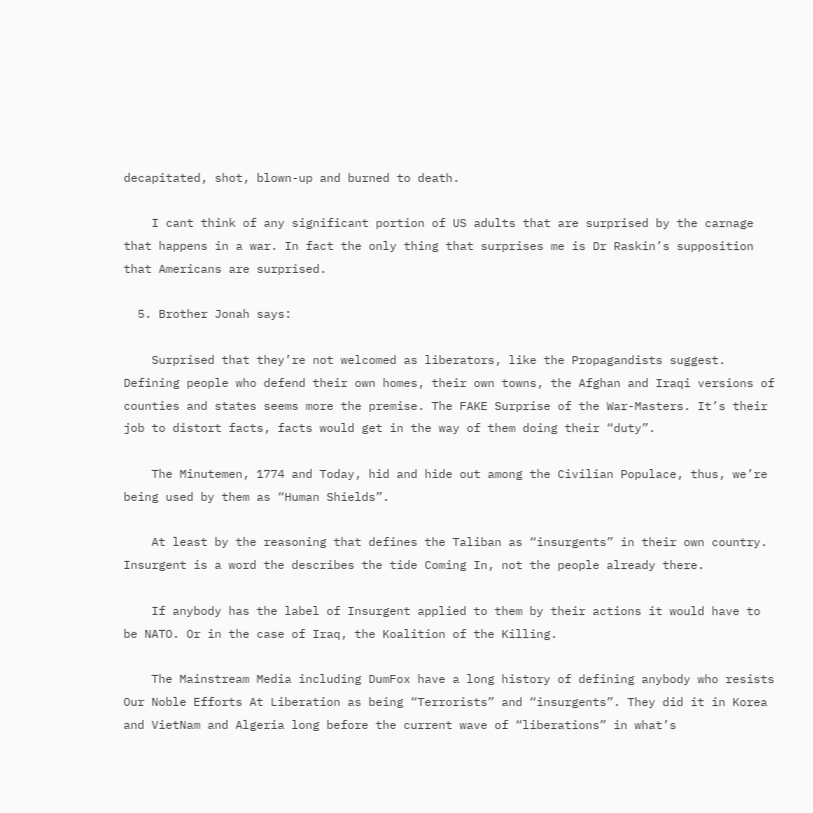decapitated, shot, blown-up and burned to death.

    I cant think of any significant portion of US adults that are surprised by the carnage that happens in a war. In fact the only thing that surprises me is Dr Raskin’s supposition that Americans are surprised.

  5. Brother Jonah says:

    Surprised that they’re not welcomed as liberators, like the Propagandists suggest. Defining people who defend their own homes, their own towns, the Afghan and Iraqi versions of counties and states seems more the premise. The FAKE Surprise of the War-Masters. It’s their job to distort facts, facts would get in the way of them doing their “duty”.

    The Minutemen, 1774 and Today, hid and hide out among the Civilian Populace, thus, we’re being used by them as “Human Shields”.

    At least by the reasoning that defines the Taliban as “insurgents” in their own country. Insurgent is a word the describes the tide Coming In, not the people already there.

    If anybody has the label of Insurgent applied to them by their actions it would have to be NATO. Or in the case of Iraq, the Koalition of the Killing.

    The Mainstream Media including DumFox have a long history of defining anybody who resists Our Noble Efforts At Liberation as being “Terrorists” and “insurgents”. They did it in Korea and VietNam and Algeria long before the current wave of “liberations” in what’s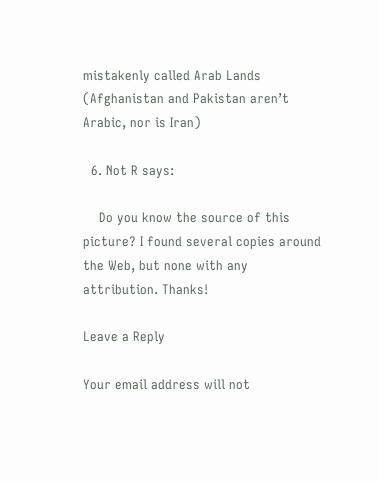mistakenly called Arab Lands (Afghanistan and Pakistan aren’t Arabic, nor is Iran)

  6. Not R says:

    Do you know the source of this picture? I found several copies around the Web, but none with any attribution. Thanks!

Leave a Reply

Your email address will not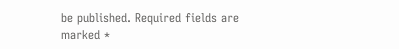be published. Required fields are marked *